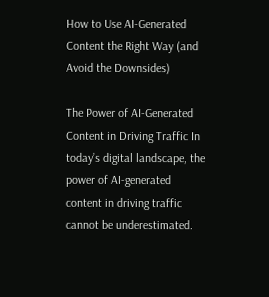How to Use AI-Generated Content the Right Way (and Avoid the Downsides)

The Power of AI-Generated Content in Driving Traffic In today’s digital landscape, the power of AI-generated content in driving traffic cannot be underestimated.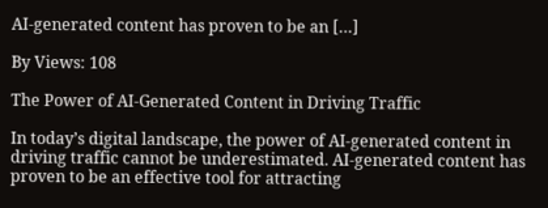AI-generated content has proven to be an […]

By Views: 108

The Power of AI-Generated Content in Driving Traffic

In today’s digital landscape, the power of AI-generated content in driving traffic cannot be underestimated. AI-generated content has proven to be an effective tool for attracting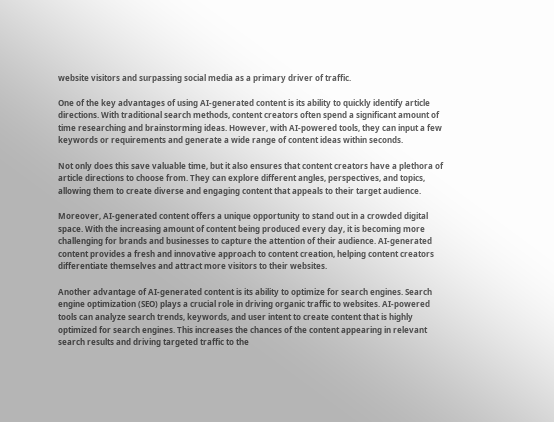website visitors and surpassing social media as a primary driver of traffic.

One of the key advantages of using AI-generated content is its ability to quickly identify article directions. With traditional search methods, content creators often spend a significant amount of time researching and brainstorming ideas. However, with AI-powered tools, they can input a few keywords or requirements and generate a wide range of content ideas within seconds.

Not only does this save valuable time, but it also ensures that content creators have a plethora of article directions to choose from. They can explore different angles, perspectives, and topics, allowing them to create diverse and engaging content that appeals to their target audience.

Moreover, AI-generated content offers a unique opportunity to stand out in a crowded digital space. With the increasing amount of content being produced every day, it is becoming more challenging for brands and businesses to capture the attention of their audience. AI-generated content provides a fresh and innovative approach to content creation, helping content creators differentiate themselves and attract more visitors to their websites.

Another advantage of AI-generated content is its ability to optimize for search engines. Search engine optimization (SEO) plays a crucial role in driving organic traffic to websites. AI-powered tools can analyze search trends, keywords, and user intent to create content that is highly optimized for search engines. This increases the chances of the content appearing in relevant search results and driving targeted traffic to the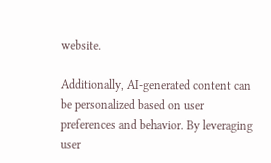website.

Additionally, AI-generated content can be personalized based on user preferences and behavior. By leveraging user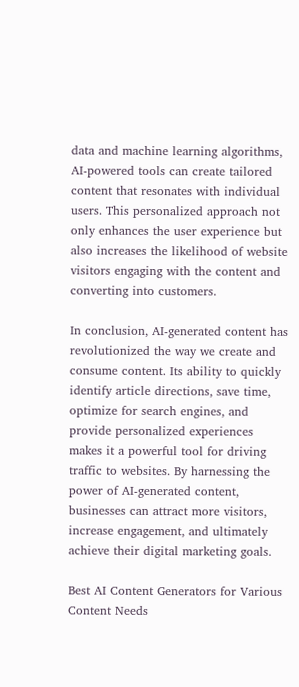data and machine learning algorithms, AI-powered tools can create tailored content that resonates with individual users. This personalized approach not only enhances the user experience but also increases the likelihood of website visitors engaging with the content and converting into customers.

In conclusion, AI-generated content has revolutionized the way we create and consume content. Its ability to quickly identify article directions, save time, optimize for search engines, and provide personalized experiences makes it a powerful tool for driving traffic to websites. By harnessing the power of AI-generated content, businesses can attract more visitors, increase engagement, and ultimately achieve their digital marketing goals.

Best AI Content Generators for Various Content Needs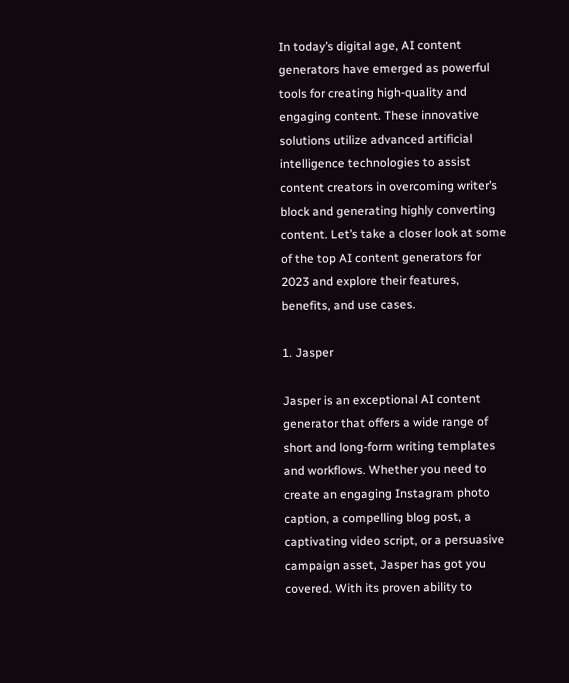In today’s digital age, AI content generators have emerged as powerful tools for creating high-quality and engaging content. These innovative solutions utilize advanced artificial intelligence technologies to assist content creators in overcoming writer’s block and generating highly converting content. Let’s take a closer look at some of the top AI content generators for 2023 and explore their features, benefits, and use cases.

1. Jasper

Jasper is an exceptional AI content generator that offers a wide range of short and long-form writing templates and workflows. Whether you need to create an engaging Instagram photo caption, a compelling blog post, a captivating video script, or a persuasive campaign asset, Jasper has got you covered. With its proven ability to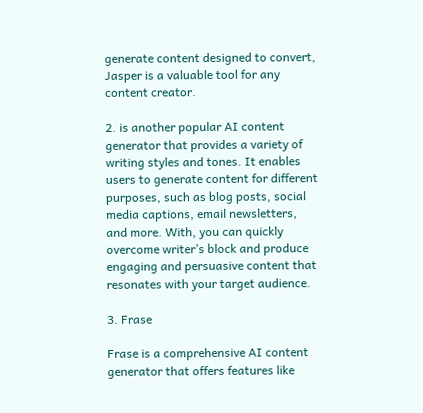generate content designed to convert, Jasper is a valuable tool for any content creator.

2. is another popular AI content generator that provides a variety of writing styles and tones. It enables users to generate content for different purposes, such as blog posts, social media captions, email newsletters, and more. With, you can quickly overcome writer’s block and produce engaging and persuasive content that resonates with your target audience.

3. Frase

Frase is a comprehensive AI content generator that offers features like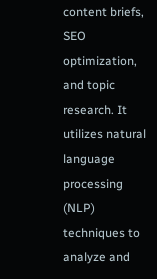content briefs, SEO optimization, and topic research. It utilizes natural language processing (NLP) techniques to analyze and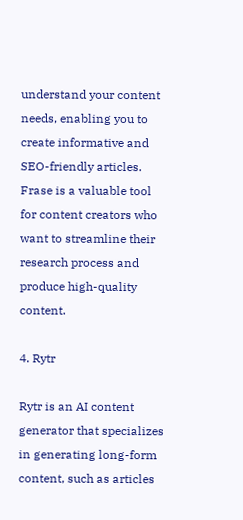understand your content needs, enabling you to create informative and SEO-friendly articles. Frase is a valuable tool for content creators who want to streamline their research process and produce high-quality content.

4. Rytr

Rytr is an AI content generator that specializes in generating long-form content, such as articles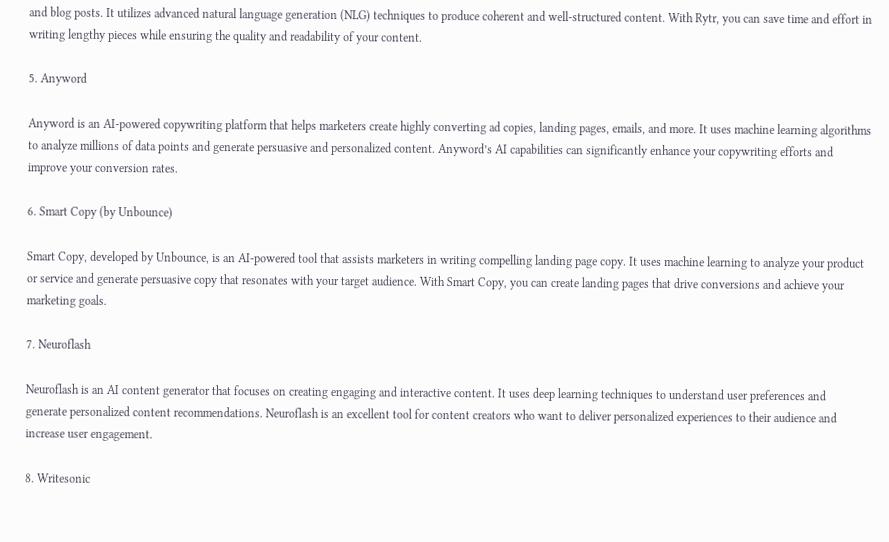and blog posts. It utilizes advanced natural language generation (NLG) techniques to produce coherent and well-structured content. With Rytr, you can save time and effort in writing lengthy pieces while ensuring the quality and readability of your content.

5. Anyword

Anyword is an AI-powered copywriting platform that helps marketers create highly converting ad copies, landing pages, emails, and more. It uses machine learning algorithms to analyze millions of data points and generate persuasive and personalized content. Anyword’s AI capabilities can significantly enhance your copywriting efforts and improve your conversion rates.

6. Smart Copy (by Unbounce)

Smart Copy, developed by Unbounce, is an AI-powered tool that assists marketers in writing compelling landing page copy. It uses machine learning to analyze your product or service and generate persuasive copy that resonates with your target audience. With Smart Copy, you can create landing pages that drive conversions and achieve your marketing goals.

7. Neuroflash

Neuroflash is an AI content generator that focuses on creating engaging and interactive content. It uses deep learning techniques to understand user preferences and generate personalized content recommendations. Neuroflash is an excellent tool for content creators who want to deliver personalized experiences to their audience and increase user engagement.

8. Writesonic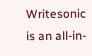Writesonic is an all-in-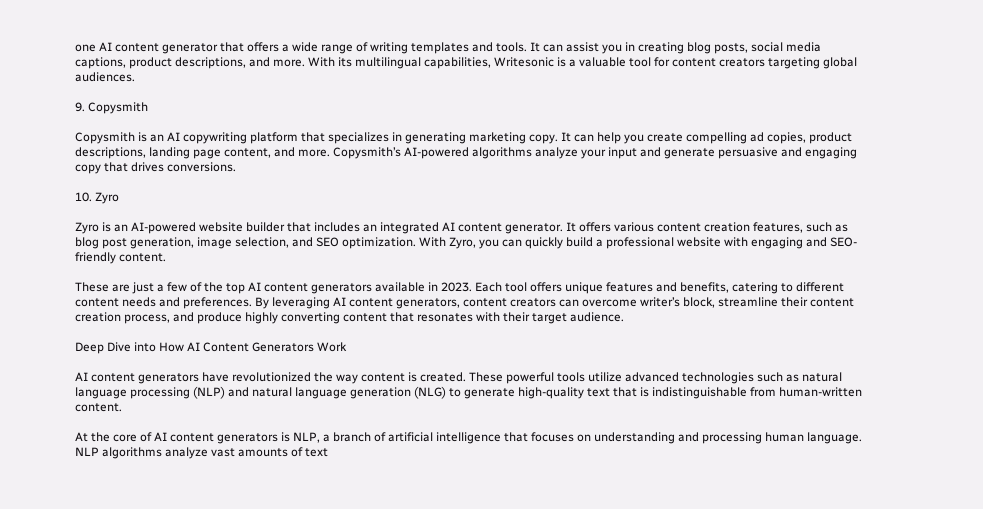one AI content generator that offers a wide range of writing templates and tools. It can assist you in creating blog posts, social media captions, product descriptions, and more. With its multilingual capabilities, Writesonic is a valuable tool for content creators targeting global audiences.

9. Copysmith

Copysmith is an AI copywriting platform that specializes in generating marketing copy. It can help you create compelling ad copies, product descriptions, landing page content, and more. Copysmith’s AI-powered algorithms analyze your input and generate persuasive and engaging copy that drives conversions.

10. Zyro

Zyro is an AI-powered website builder that includes an integrated AI content generator. It offers various content creation features, such as blog post generation, image selection, and SEO optimization. With Zyro, you can quickly build a professional website with engaging and SEO-friendly content.

These are just a few of the top AI content generators available in 2023. Each tool offers unique features and benefits, catering to different content needs and preferences. By leveraging AI content generators, content creators can overcome writer’s block, streamline their content creation process, and produce highly converting content that resonates with their target audience.

Deep Dive into How AI Content Generators Work

AI content generators have revolutionized the way content is created. These powerful tools utilize advanced technologies such as natural language processing (NLP) and natural language generation (NLG) to generate high-quality text that is indistinguishable from human-written content.

At the core of AI content generators is NLP, a branch of artificial intelligence that focuses on understanding and processing human language. NLP algorithms analyze vast amounts of text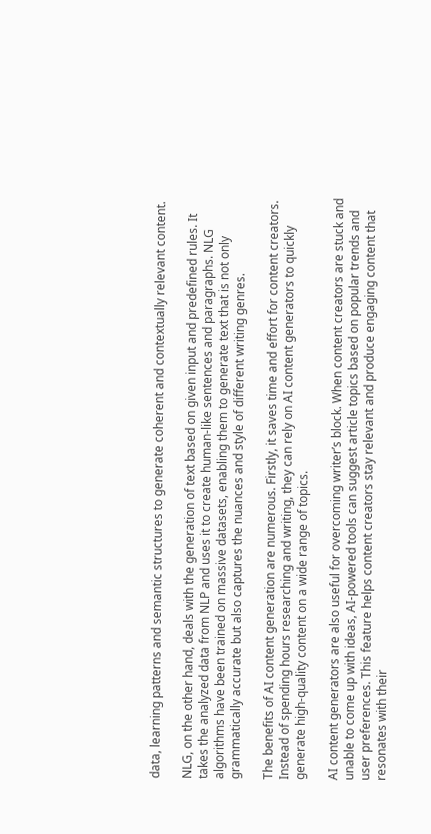data, learning patterns and semantic structures to generate coherent and contextually relevant content.

NLG, on the other hand, deals with the generation of text based on given input and predefined rules. It takes the analyzed data from NLP and uses it to create human-like sentences and paragraphs. NLG algorithms have been trained on massive datasets, enabling them to generate text that is not only grammatically accurate but also captures the nuances and style of different writing genres.

The benefits of AI content generation are numerous. Firstly, it saves time and effort for content creators. Instead of spending hours researching and writing, they can rely on AI content generators to quickly generate high-quality content on a wide range of topics.

AI content generators are also useful for overcoming writer’s block. When content creators are stuck and unable to come up with ideas, AI-powered tools can suggest article topics based on popular trends and user preferences. This feature helps content creators stay relevant and produce engaging content that resonates with their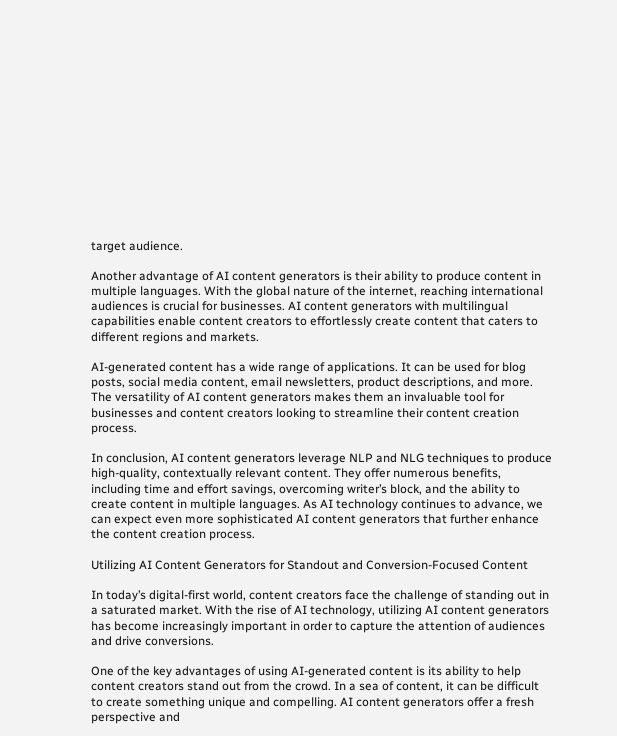target audience.

Another advantage of AI content generators is their ability to produce content in multiple languages. With the global nature of the internet, reaching international audiences is crucial for businesses. AI content generators with multilingual capabilities enable content creators to effortlessly create content that caters to different regions and markets.

AI-generated content has a wide range of applications. It can be used for blog posts, social media content, email newsletters, product descriptions, and more. The versatility of AI content generators makes them an invaluable tool for businesses and content creators looking to streamline their content creation process.

In conclusion, AI content generators leverage NLP and NLG techniques to produce high-quality, contextually relevant content. They offer numerous benefits, including time and effort savings, overcoming writer’s block, and the ability to create content in multiple languages. As AI technology continues to advance, we can expect even more sophisticated AI content generators that further enhance the content creation process.

Utilizing AI Content Generators for Standout and Conversion-Focused Content

In today’s digital-first world, content creators face the challenge of standing out in a saturated market. With the rise of AI technology, utilizing AI content generators has become increasingly important in order to capture the attention of audiences and drive conversions.

One of the key advantages of using AI-generated content is its ability to help content creators stand out from the crowd. In a sea of content, it can be difficult to create something unique and compelling. AI content generators offer a fresh perspective and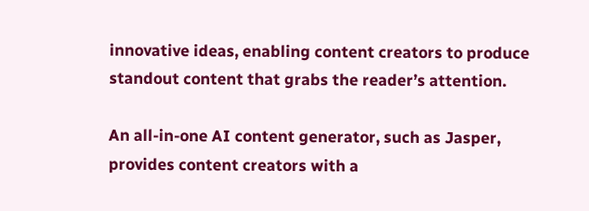innovative ideas, enabling content creators to produce standout content that grabs the reader’s attention.

An all-in-one AI content generator, such as Jasper, provides content creators with a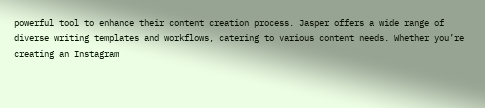powerful tool to enhance their content creation process. Jasper offers a wide range of diverse writing templates and workflows, catering to various content needs. Whether you’re creating an Instagram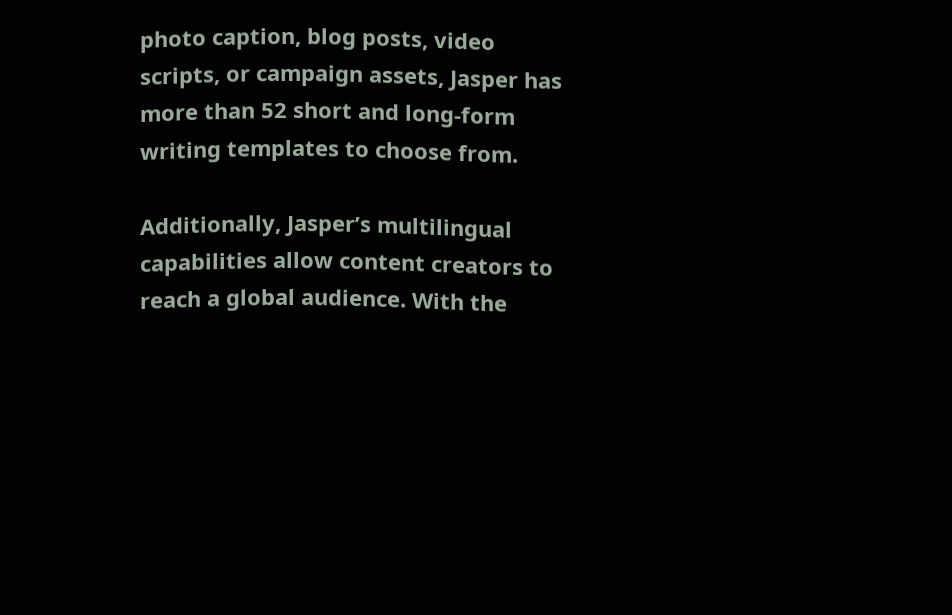photo caption, blog posts, video scripts, or campaign assets, Jasper has more than 52 short and long-form writing templates to choose from.

Additionally, Jasper’s multilingual capabilities allow content creators to reach a global audience. With the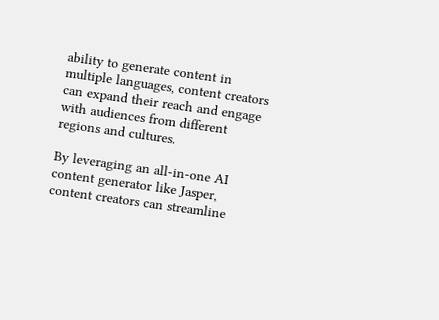ability to generate content in multiple languages, content creators can expand their reach and engage with audiences from different regions and cultures.

By leveraging an all-in-one AI content generator like Jasper, content creators can streamline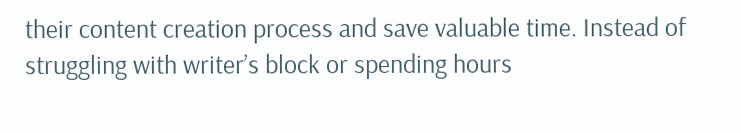their content creation process and save valuable time. Instead of struggling with writer’s block or spending hours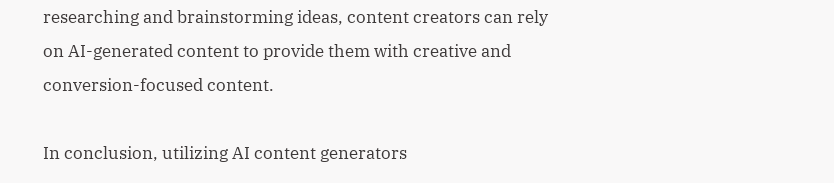researching and brainstorming ideas, content creators can rely on AI-generated content to provide them with creative and conversion-focused content.

In conclusion, utilizing AI content generators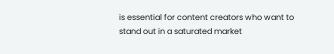is essential for content creators who want to stand out in a saturated market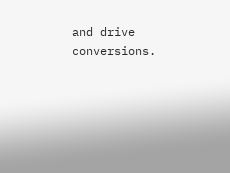and drive conversions.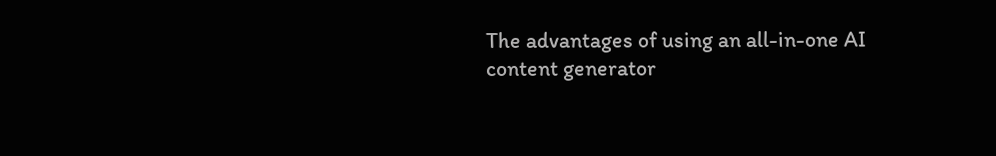The advantages of using an all-in-one AI content generator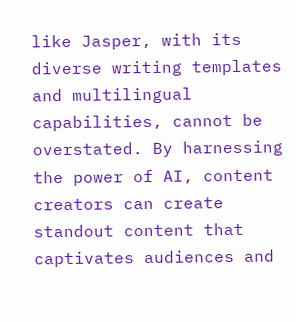like Jasper, with its diverse writing templates and multilingual capabilities, cannot be overstated. By harnessing the power of AI, content creators can create standout content that captivates audiences and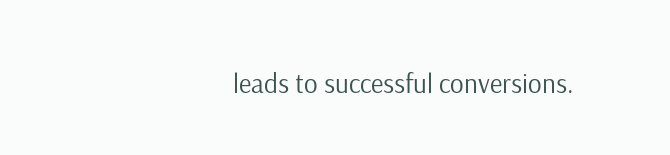leads to successful conversions.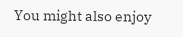You might also enjoy